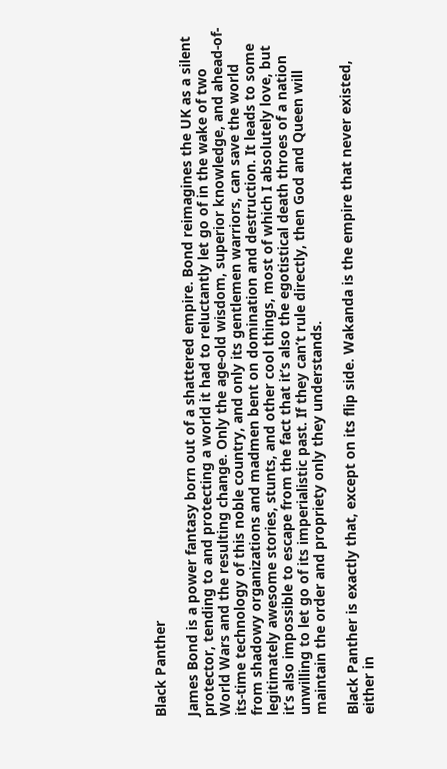Black Panther

James Bond is a power fantasy born out of a shattered empire. Bond reimagines the UK as a silent protector, tending to and protecting a world it had to reluctantly let go of in the wake of two World Wars and the resulting change. Only the age-old wisdom, superior knowledge, and ahead-of-its-time technology of this noble country, and only its gentlemen warriors, can save the world from shadowy organizations and madmen bent on domination and destruction. It leads to some legitimately awesome stories, stunts, and other cool things, most of which I absolutely love, but it’s also impossible to escape from the fact that it’s also the egotistical death throes of a nation unwilling to let go of its imperialistic past. If they can’t rule directly, then God and Queen will maintain the order and propriety only they understands.

Black Panther is exactly that, except on its flip side. Wakanda is the empire that never existed, either in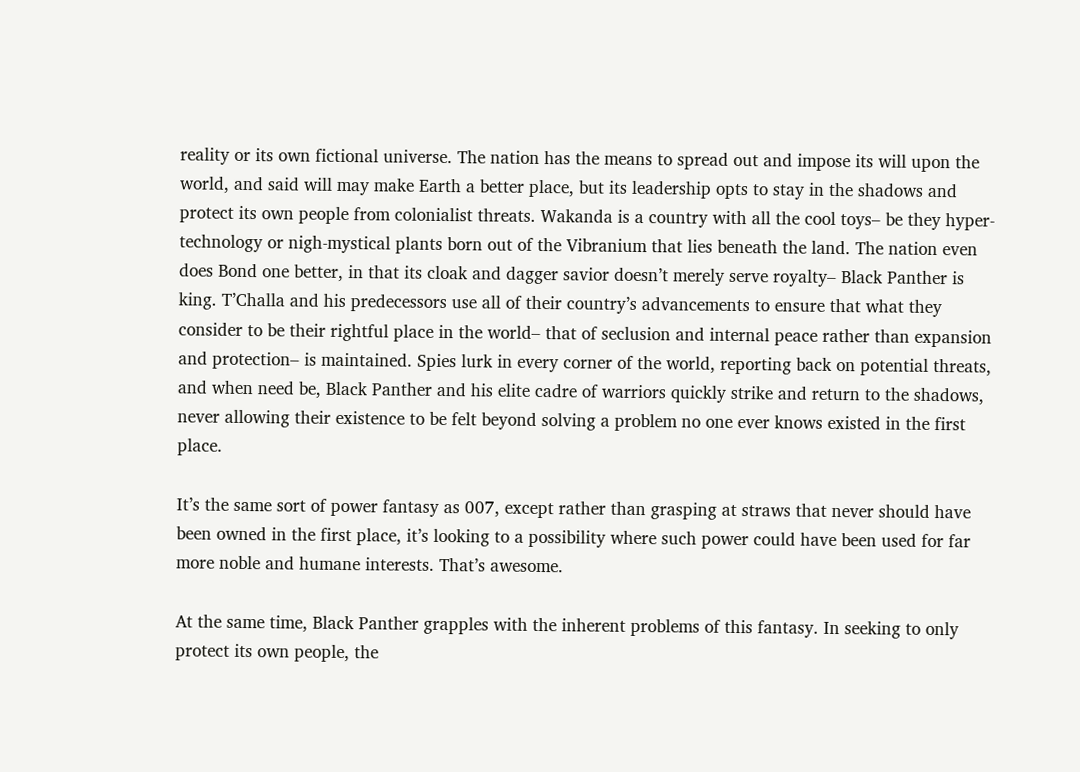reality or its own fictional universe. The nation has the means to spread out and impose its will upon the world, and said will may make Earth a better place, but its leadership opts to stay in the shadows and protect its own people from colonialist threats. Wakanda is a country with all the cool toys– be they hyper-technology or nigh-mystical plants born out of the Vibranium that lies beneath the land. The nation even does Bond one better, in that its cloak and dagger savior doesn’t merely serve royalty– Black Panther is king. T’Challa and his predecessors use all of their country’s advancements to ensure that what they consider to be their rightful place in the world– that of seclusion and internal peace rather than expansion and protection– is maintained. Spies lurk in every corner of the world, reporting back on potential threats, and when need be, Black Panther and his elite cadre of warriors quickly strike and return to the shadows, never allowing their existence to be felt beyond solving a problem no one ever knows existed in the first place.

It’s the same sort of power fantasy as 007, except rather than grasping at straws that never should have been owned in the first place, it’s looking to a possibility where such power could have been used for far more noble and humane interests. That’s awesome.

At the same time, Black Panther grapples with the inherent problems of this fantasy. In seeking to only protect its own people, the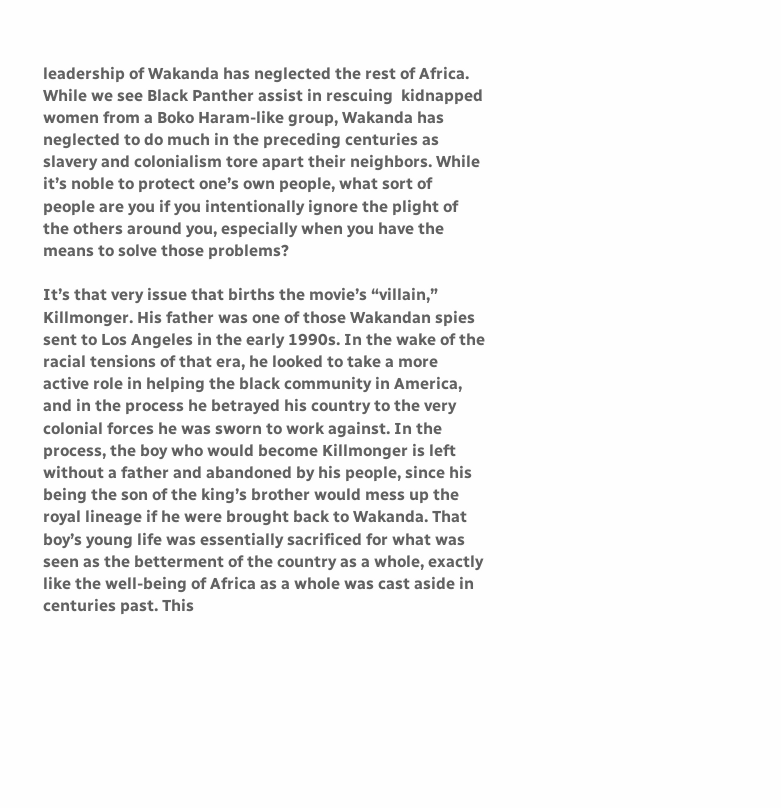leadership of Wakanda has neglected the rest of Africa. While we see Black Panther assist in rescuing  kidnapped women from a Boko Haram-like group, Wakanda has neglected to do much in the preceding centuries as slavery and colonialism tore apart their neighbors. While it’s noble to protect one’s own people, what sort of people are you if you intentionally ignore the plight of the others around you, especially when you have the means to solve those problems?

It’s that very issue that births the movie’s “villain,” Killmonger. His father was one of those Wakandan spies sent to Los Angeles in the early 1990s. In the wake of the racial tensions of that era, he looked to take a more active role in helping the black community in America, and in the process he betrayed his country to the very colonial forces he was sworn to work against. In the process, the boy who would become Killmonger is left without a father and abandoned by his people, since his being the son of the king’s brother would mess up the royal lineage if he were brought back to Wakanda. That boy’s young life was essentially sacrificed for what was seen as the betterment of the country as a whole, exactly like the well-being of Africa as a whole was cast aside in centuries past. This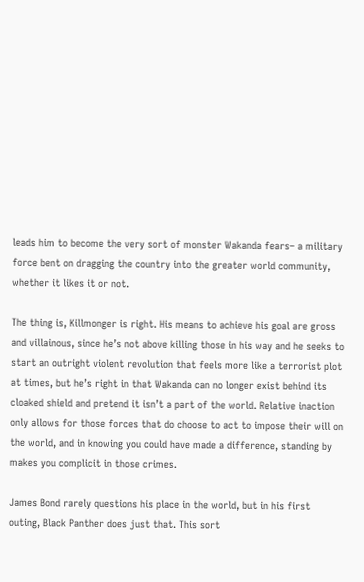leads him to become the very sort of monster Wakanda fears– a military force bent on dragging the country into the greater world community, whether it likes it or not.

The thing is, Killmonger is right. His means to achieve his goal are gross and villainous, since he’s not above killing those in his way and he seeks to start an outright violent revolution that feels more like a terrorist plot at times, but he’s right in that Wakanda can no longer exist behind its cloaked shield and pretend it isn’t a part of the world. Relative inaction only allows for those forces that do choose to act to impose their will on the world, and in knowing you could have made a difference, standing by makes you complicit in those crimes.

James Bond rarely questions his place in the world, but in his first outing, Black Panther does just that. This sort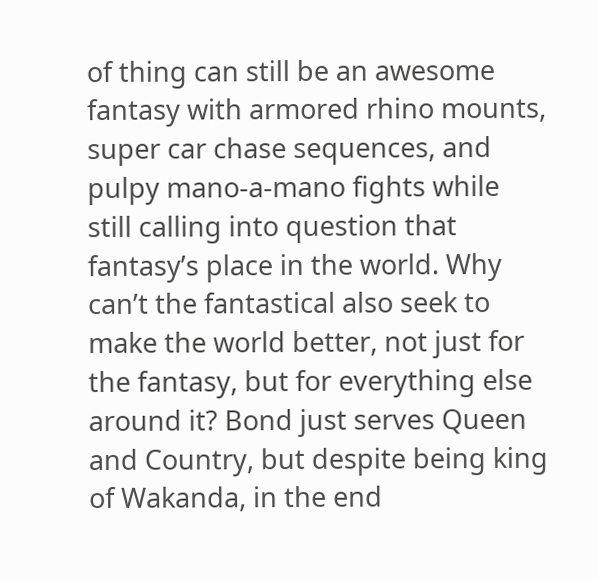of thing can still be an awesome fantasy with armored rhino mounts, super car chase sequences, and pulpy mano-a-mano fights while still calling into question that fantasy’s place in the world. Why can’t the fantastical also seek to make the world better, not just for the fantasy, but for everything else around it? Bond just serves Queen and Country, but despite being king of Wakanda, in the end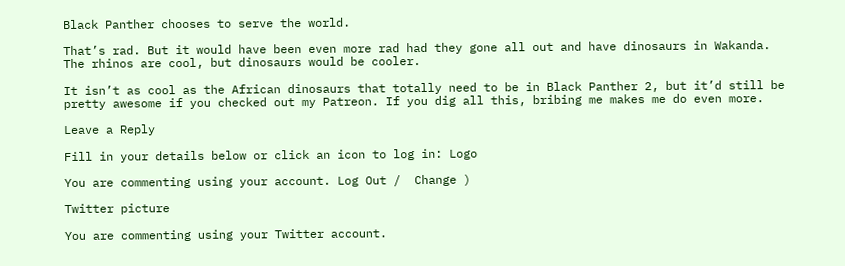Black Panther chooses to serve the world.

That’s rad. But it would have been even more rad had they gone all out and have dinosaurs in Wakanda. The rhinos are cool, but dinosaurs would be cooler.

It isn’t as cool as the African dinosaurs that totally need to be in Black Panther 2, but it’d still be pretty awesome if you checked out my Patreon. If you dig all this, bribing me makes me do even more.

Leave a Reply

Fill in your details below or click an icon to log in: Logo

You are commenting using your account. Log Out /  Change )

Twitter picture

You are commenting using your Twitter account.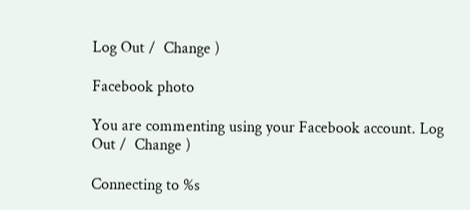Log Out /  Change )

Facebook photo

You are commenting using your Facebook account. Log Out /  Change )

Connecting to %s